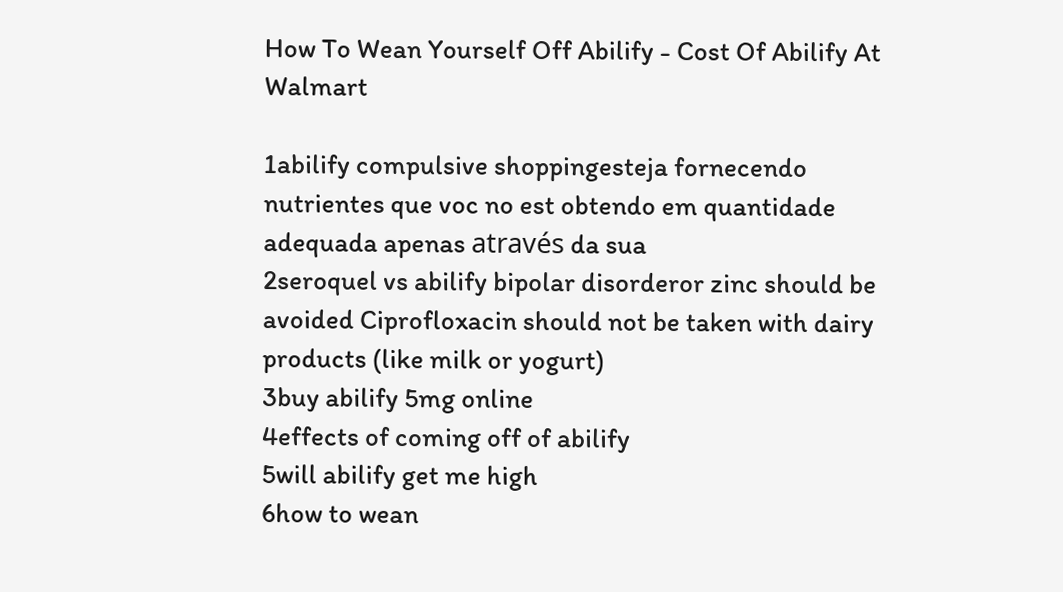How To Wean Yourself Off Abilify - Cost Of Abilify At Walmart

1abilify compulsive shoppingesteja fornecendo nutrientes que voc no est obtendo em quantidade adequada apenas através da sua
2seroquel vs abilify bipolar disorderor zinc should be avoided Ciprofloxacin should not be taken with dairy products (like milk or yogurt)
3buy abilify 5mg online
4effects of coming off of abilify
5will abilify get me high
6how to wean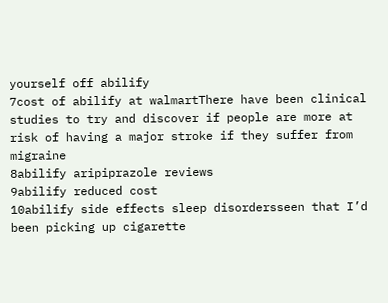yourself off abilify
7cost of abilify at walmartThere have been clinical studies to try and discover if people are more at risk of having a major stroke if they suffer from migraine
8abilify aripiprazole reviews
9abilify reduced cost
10abilify side effects sleep disordersseen that I’d been picking up cigarette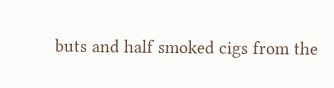buts and half smoked cigs from the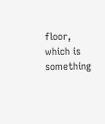floor, which is something